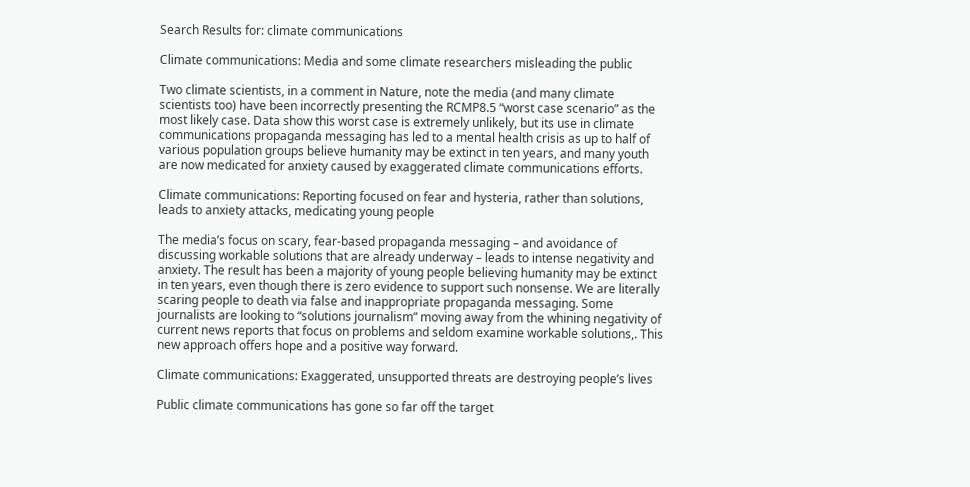Search Results for: climate communications

Climate communications: Media and some climate researchers misleading the public

Two climate scientists, in a comment in Nature, note the media (and many climate scientists too) have been incorrectly presenting the RCMP8.5 “worst case scenario” as the most likely case. Data show this worst case is extremely unlikely, but its use in climate communications propaganda messaging has led to a mental health crisis as up to half of various population groups believe humanity may be extinct in ten years, and many youth are now medicated for anxiety caused by exaggerated climate communications efforts.

Climate communications: Reporting focused on fear and hysteria, rather than solutions, leads to anxiety attacks, medicating young people

The media’s focus on scary, fear-based propaganda messaging – and avoidance of discussing workable solutions that are already underway – leads to intense negativity and anxiety. The result has been a majority of young people believing humanity may be extinct in ten years, even though there is zero evidence to support such nonsense. We are literally scaring people to death via false and inappropriate propaganda messaging. Some journalists are looking to “solutions journalism” moving away from the whining negativity of current news reports that focus on problems and seldom examine workable solutions,. This new approach offers hope and a positive way forward.

Climate communications: Exaggerated, unsupported threats are destroying people’s lives

Public climate communications has gone so far off the target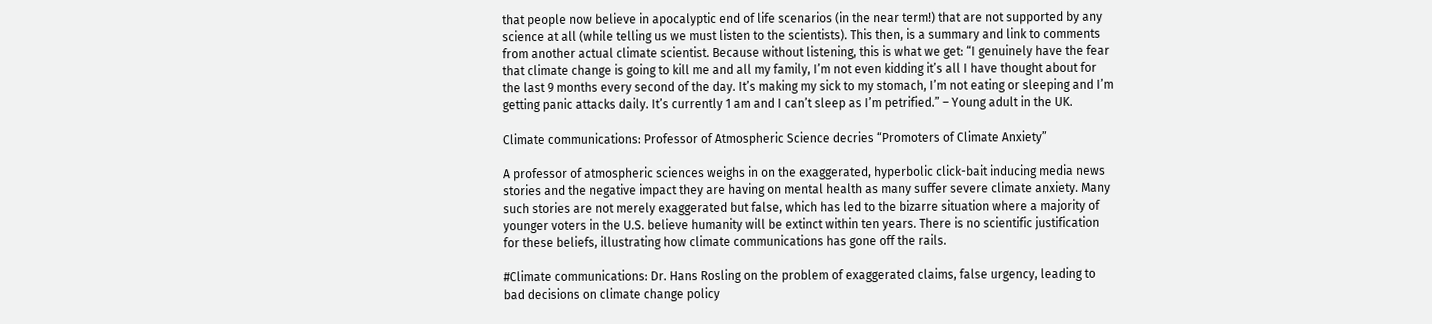that people now believe in apocalyptic end of life scenarios (in the near term!) that are not supported by any science at all (while telling us we must listen to the scientists). This then, is a summary and link to comments from another actual climate scientist. Because without listening, this is what we get: “I genuinely have the fear that climate change is going to kill me and all my family, I’m not even kidding it’s all I have thought about for the last 9 months every second of the day. It’s making my sick to my stomach, I’m not eating or sleeping and I’m getting panic attacks daily. It’s currently 1 am and I can’t sleep as I’m petrified.” – Young adult in the UK.

Climate communications: Professor of Atmospheric Science decries “Promoters of Climate Anxiety”

A professor of atmospheric sciences weighs in on the exaggerated, hyperbolic click-bait inducing media news stories and the negative impact they are having on mental health as many suffer severe climate anxiety. Many such stories are not merely exaggerated but false, which has led to the bizarre situation where a majority of younger voters in the U.S. believe humanity will be extinct within ten years. There is no scientific justification for these beliefs, illustrating how climate communications has gone off the rails.

#Climate communications: Dr. Hans Rosling on the problem of exaggerated claims, false urgency, leading to bad decisions on climate change policy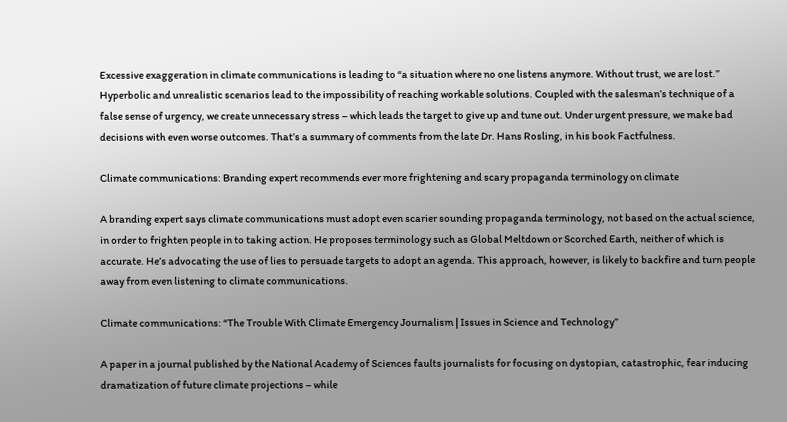Excessive exaggeration in climate communications is leading to “a situation where no one listens anymore. Without trust, we are lost.” Hyperbolic and unrealistic scenarios lead to the impossibility of reaching workable solutions. Coupled with the salesman’s technique of a false sense of urgency, we create unnecessary stress – which leads the target to give up and tune out. Under urgent pressure, we make bad decisions with even worse outcomes. That’s a summary of comments from the late Dr. Hans Rosling, in his book Factfulness.

Climate communications: Branding expert recommends ever more frightening and scary propaganda terminology on climate

A branding expert says climate communications must adopt even scarier sounding propaganda terminology, not based on the actual science, in order to frighten people in to taking action. He proposes terminology such as Global Meltdown or Scorched Earth, neither of which is accurate. He’s advocating the use of lies to persuade targets to adopt an agenda. This approach, however, is likely to backfire and turn people away from even listening to climate communications.

Climate communications: “The Trouble With Climate Emergency Journalism | Issues in Science and Technology”

A paper in a journal published by the National Academy of Sciences faults journalists for focusing on dystopian, catastrophic, fear inducing dramatization of future climate projections – while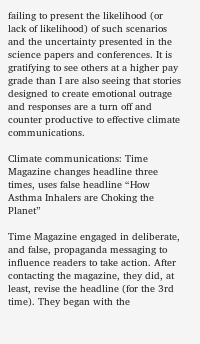failing to present the likelihood (or lack of likelihood) of such scenarios and the uncertainty presented in the science papers and conferences. It is gratifying to see others at a higher pay grade than I are also seeing that stories designed to create emotional outrage and responses are a turn off and counter productive to effective climate communications.

Climate communications: Time Magazine changes headline three times, uses false headline “How Asthma Inhalers are Choking the Planet”

Time Magazine engaged in deliberate, and false, propaganda messaging to influence readers to take action. After contacting the magazine, they did, at least, revise the headline (for the 3rd time). They began with the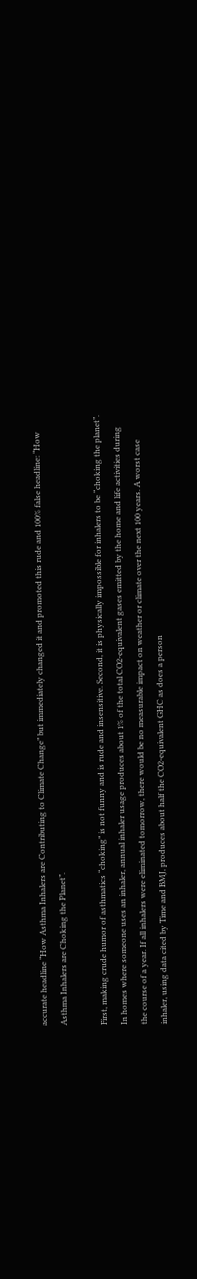accurate headline “How Asthma Inhalers are Contributing to Climate Change” but immediately changed it and promoted this rude and 100% false headline: “How Asthma Inhalers are Choking the Planet”.

First, making crude humor of asthmatics “choking” is not funny and is rude and insensitive. Second, it is physically impossible for inhalers to be “choking the planet”. In homes where someone uses an inhaler, annual inhaler usage produces about 1% of the total CO2-equivalent gases emitted by the home and life activities during the course of a year. If all inhalers were eliminated tomorrow, there would be no measurable impact on weather or climate over the next 100 years. A worst case inhaler, using data cited by Time and BMJ, produces about half the CO2-equivalent GHC as does a person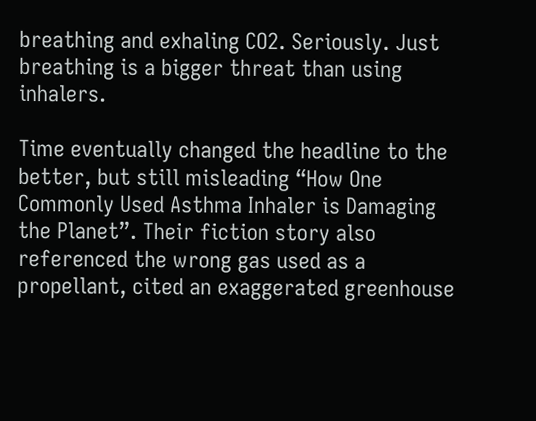breathing and exhaling CO2. Seriously. Just breathing is a bigger threat than using inhalers.

Time eventually changed the headline to the better, but still misleading “How One Commonly Used Asthma Inhaler is Damaging the Planet”. Their fiction story also referenced the wrong gas used as a propellant, cited an exaggerated greenhouse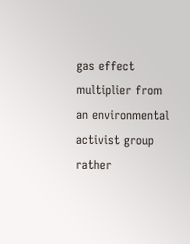gas effect multiplier from an environmental activist group rather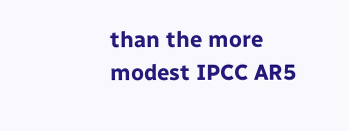than the more modest IPCC AR5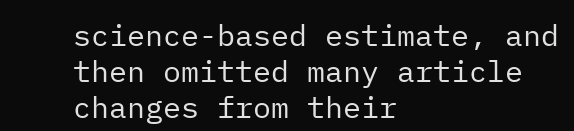science-based estimate, and then omitted many article changes from their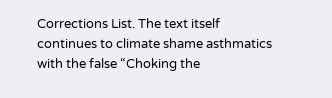Corrections List. The text itself continues to climate shame asthmatics with the false “Choking the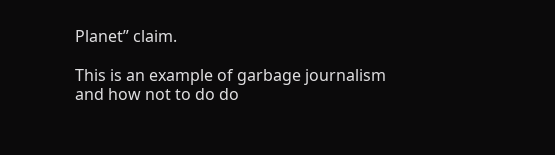Planet” claim.

This is an example of garbage journalism and how not to do do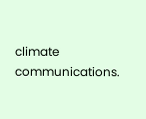climate communications.